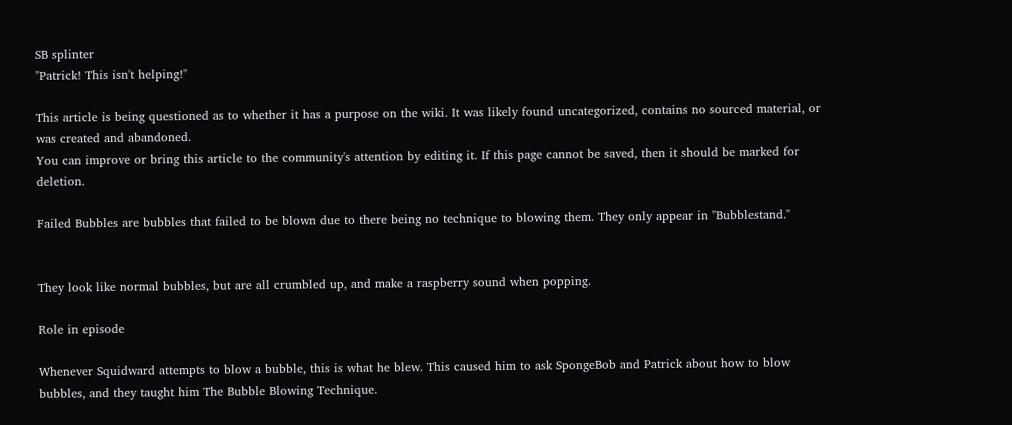SB splinter
"Patrick! This isn't helping!"

This article is being questioned as to whether it has a purpose on the wiki. It was likely found uncategorized, contains no sourced material, or was created and abandoned.
You can improve or bring this article to the community's attention by editing it. If this page cannot be saved, then it should be marked for deletion.

Failed Bubbles are bubbles that failed to be blown due to there being no technique to blowing them. They only appear in "Bubblestand."


They look like normal bubbles, but are all crumbled up, and make a raspberry sound when popping.

Role in episode

Whenever Squidward attempts to blow a bubble, this is what he blew. This caused him to ask SpongeBob and Patrick about how to blow bubbles, and they taught him The Bubble Blowing Technique.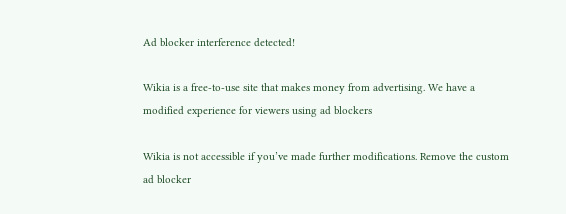Ad blocker interference detected!

Wikia is a free-to-use site that makes money from advertising. We have a modified experience for viewers using ad blockers

Wikia is not accessible if you’ve made further modifications. Remove the custom ad blocker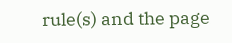rule(s) and the page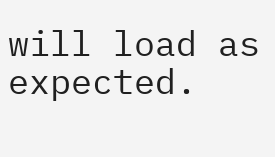will load as expected.